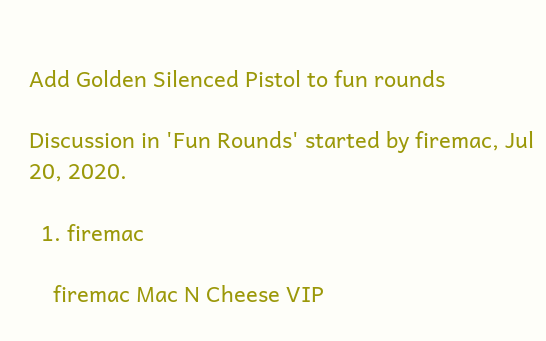Add Golden Silenced Pistol to fun rounds

Discussion in 'Fun Rounds' started by firemac, Jul 20, 2020.

  1. firemac

    firemac Mac N Cheese VIP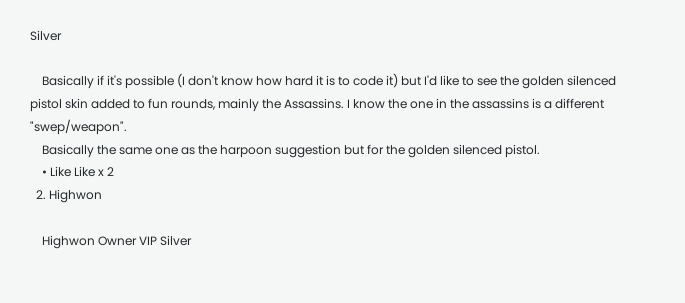Silver

    Basically if it's possible (I don't know how hard it is to code it) but I'd like to see the golden silenced pistol skin added to fun rounds, mainly the Assassins. I know the one in the assassins is a different "swep/weapon".
    Basically the same one as the harpoon suggestion but for the golden silenced pistol.
    • Like Like x 2
  2. Highwon

    Highwon Owner VIP Silver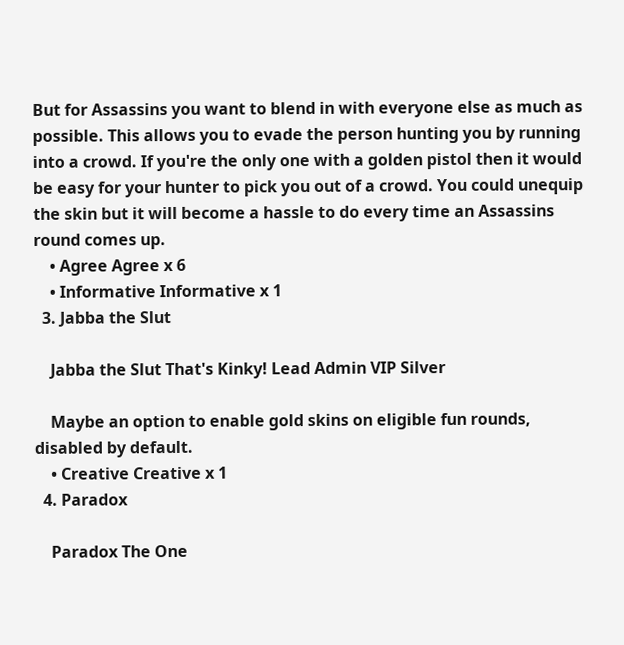But for Assassins you want to blend in with everyone else as much as possible. This allows you to evade the person hunting you by running into a crowd. If you're the only one with a golden pistol then it would be easy for your hunter to pick you out of a crowd. You could unequip the skin but it will become a hassle to do every time an Assassins round comes up.
    • Agree Agree x 6
    • Informative Informative x 1
  3. Jabba the Slut

    Jabba the Slut That's Kinky! Lead Admin VIP Silver

    Maybe an option to enable gold skins on eligible fun rounds, disabled by default.
    • Creative Creative x 1
  4. Paradox

    Paradox The One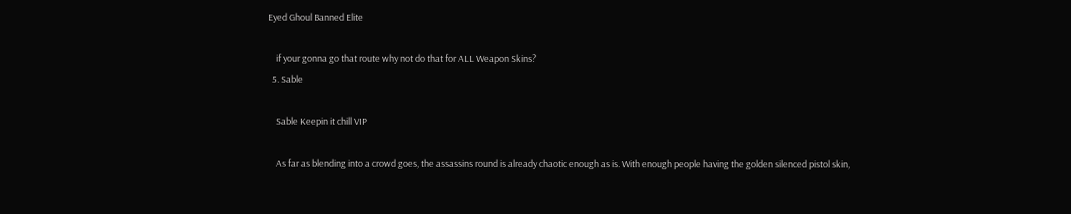Eyed Ghoul Banned Elite

    if your gonna go that route why not do that for ALL Weapon Skins?
  5. Sable

    Sable Keepin it chill VIP

    As far as blending into a crowd goes, the assassins round is already chaotic enough as is. With enough people having the golden silenced pistol skin,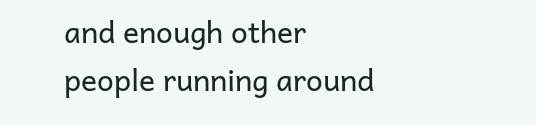and enough other people running around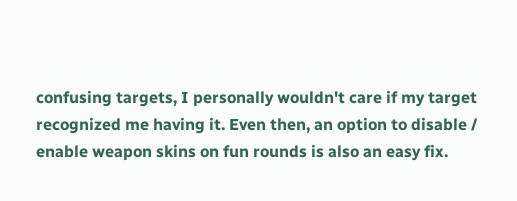confusing targets, I personally wouldn't care if my target recognized me having it. Even then, an option to disable / enable weapon skins on fun rounds is also an easy fix.